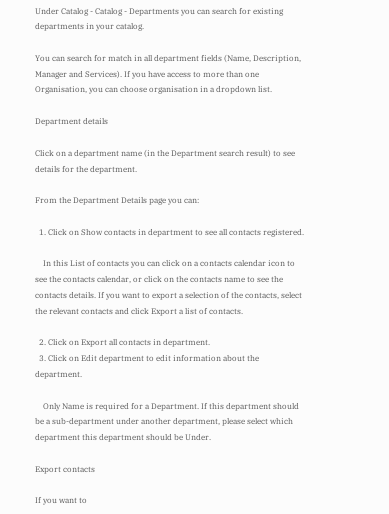Under Catalog - Catalog - Departments you can search for existing departments in your catalog.

You can search for match in all department fields (Name, Description, Manager and Services). If you have access to more than one Organisation, you can choose organisation in a dropdown list.

Department details

Click on a department name (in the Department search result) to see details for the department.

From the Department Details page you can:

  1. Click on Show contacts in department to see all contacts registered.

    In this List of contacts you can click on a contacts calendar icon to see the contacts calendar, or click on the contacts name to see the contacts details. If you want to export a selection of the contacts, select the relevant contacts and click Export a list of contacts.

  2. Click on Export all contacts in department.
  3. Click on Edit department to edit information about the department.

    Only Name is required for a Department. If this department should be a sub-department under another department, please select which department this department should be Under.

Export contacts

If you want to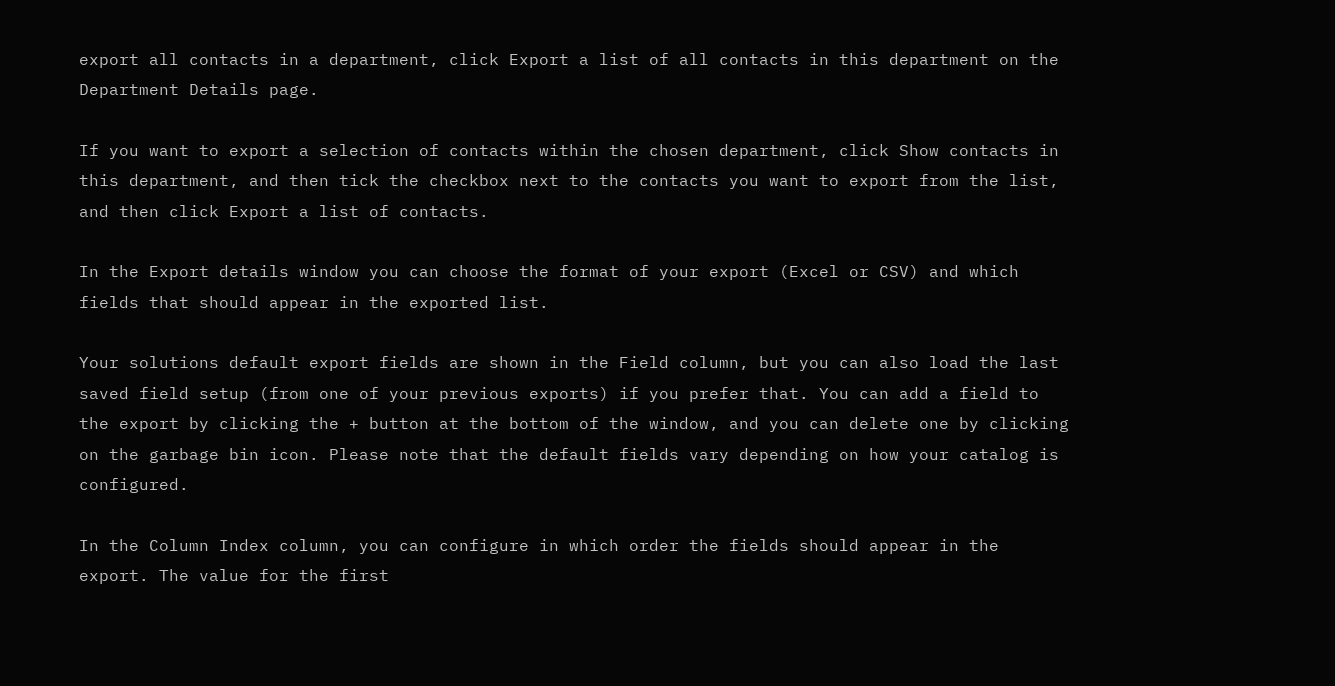export all contacts in a department, click Export a list of all contacts in this department on the Department Details page.

If you want to export a selection of contacts within the chosen department, click Show contacts in this department, and then tick the checkbox next to the contacts you want to export from the list, and then click Export a list of contacts.

In the Export details window you can choose the format of your export (Excel or CSV) and which fields that should appear in the exported list.

Your solutions default export fields are shown in the Field column, but you can also load the last saved field setup (from one of your previous exports) if you prefer that. You can add a field to the export by clicking the + button at the bottom of the window, and you can delete one by clicking on the garbage bin icon. Please note that the default fields vary depending on how your catalog is configured.

In the Column Index column, you can configure in which order the fields should appear in the export. The value for the first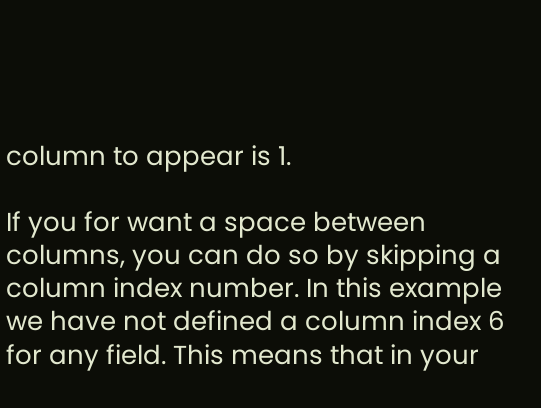column to appear is 1.

If you for want a space between columns, you can do so by skipping a column index number. In this example we have not defined a column index 6 for any field. This means that in your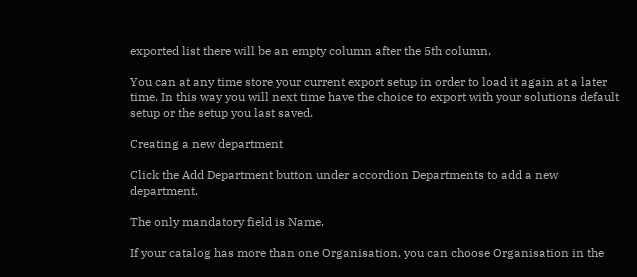exported list there will be an empty column after the 5th column.

You can at any time store your current export setup in order to load it again at a later time. In this way you will next time have the choice to export with your solutions default setup or the setup you last saved.

Creating a new department

Click the Add Department button under accordion Departments to add a new department.

The only mandatory field is Name.

If your catalog has more than one Organisation, you can choose Organisation in the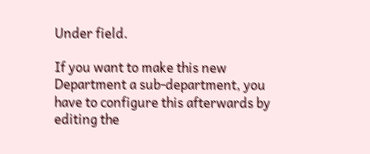Under field.

If you want to make this new Department a sub-department, you have to configure this afterwards by editing the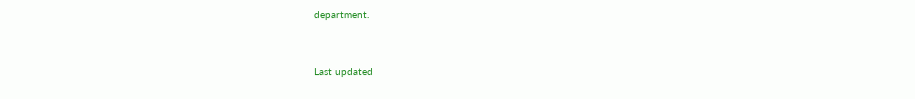department.


Last updated